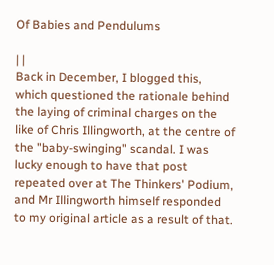Of Babies and Pendulums

| |
Back in December, I blogged this, which questioned the rationale behind the laying of criminal charges on the like of Chris Illingworth, at the centre of the "baby-swinging" scandal. I was lucky enough to have that post repeated over at The Thinkers' Podium, and Mr Illingworth himself responded to my original article as a result of that.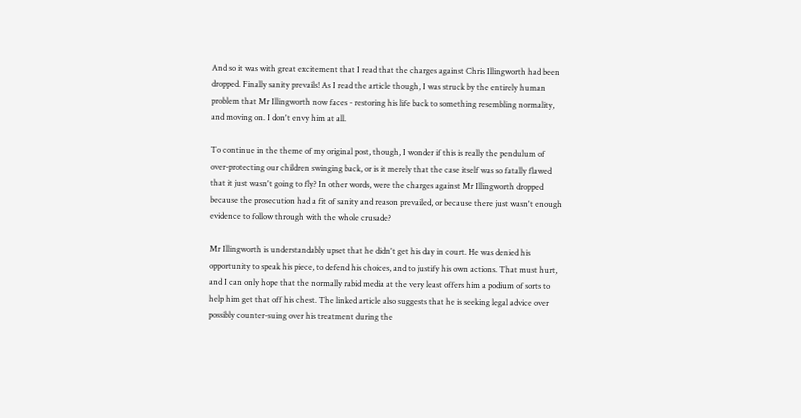And so it was with great excitement that I read that the charges against Chris Illingworth had been dropped. Finally sanity prevails! As I read the article though, I was struck by the entirely human problem that Mr Illingworth now faces - restoring his life back to something resembling normality, and moving on. I don't envy him at all.

To continue in the theme of my original post, though, I wonder if this is really the pendulum of over-protecting our children swinging back, or is it merely that the case itself was so fatally flawed that it just wasn't going to fly? In other words, were the charges against Mr Illingworth dropped because the prosecution had a fit of sanity and reason prevailed, or because there just wasn't enough evidence to follow through with the whole crusade?

Mr Illingworth is understandably upset that he didn't get his day in court. He was denied his opportunity to speak his piece, to defend his choices, and to justify his own actions. That must hurt, and I can only hope that the normally rabid media at the very least offers him a podium of sorts to help him get that off his chest. The linked article also suggests that he is seeking legal advice over possibly counter-suing over his treatment during the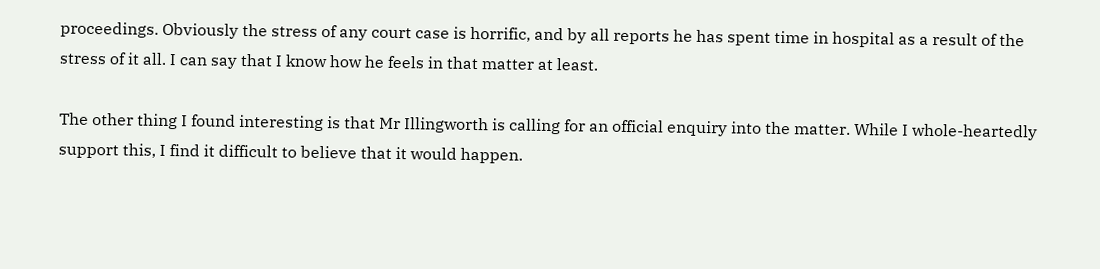proceedings. Obviously the stress of any court case is horrific, and by all reports he has spent time in hospital as a result of the stress of it all. I can say that I know how he feels in that matter at least.

The other thing I found interesting is that Mr Illingworth is calling for an official enquiry into the matter. While I whole-heartedly support this, I find it difficult to believe that it would happen.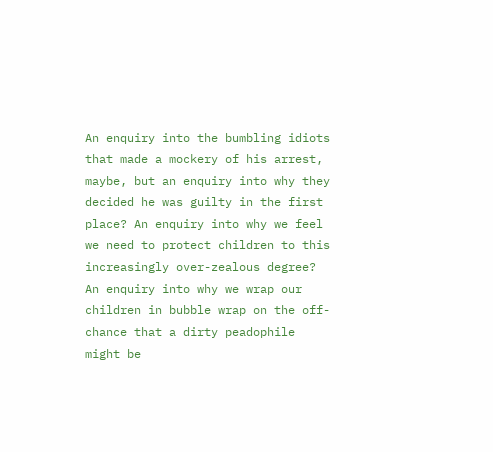An enquiry into the bumbling idiots that made a mockery of his arrest, maybe, but an enquiry into why they decided he was guilty in the first place? An enquiry into why we feel we need to protect children to this increasingly over-zealous degree? An enquiry into why we wrap our children in bubble wrap on the off-chance that a dirty peadophile might be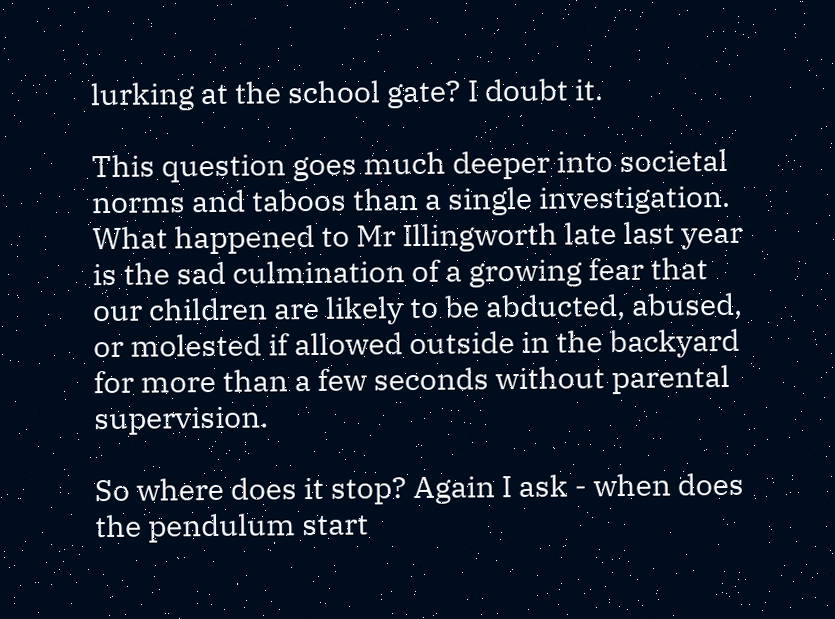lurking at the school gate? I doubt it.

This question goes much deeper into societal norms and taboos than a single investigation. What happened to Mr Illingworth late last year is the sad culmination of a growing fear that our children are likely to be abducted, abused, or molested if allowed outside in the backyard for more than a few seconds without parental supervision.

So where does it stop? Again I ask - when does the pendulum start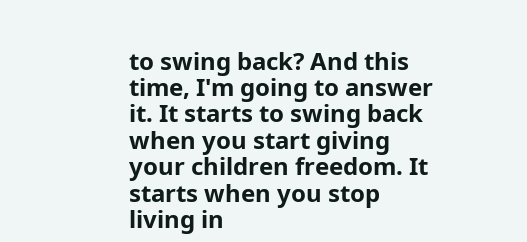to swing back? And this time, I'm going to answer it. It starts to swing back when you start giving your children freedom. It starts when you stop living in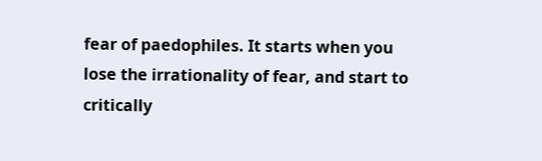fear of paedophiles. It starts when you lose the irrationality of fear, and start to critically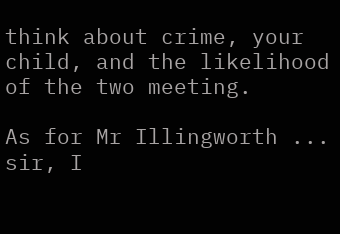think about crime, your child, and the likelihood of the two meeting.

As for Mr Illingworth ... sir, I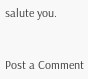salute you.


Post a Comment